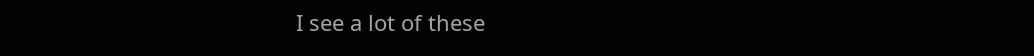I see a lot of these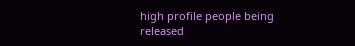high profile people being released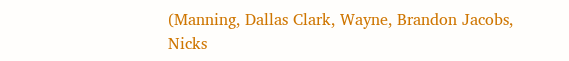(Manning, Dallas Clark, Wayne, Brandon Jacobs, Nicks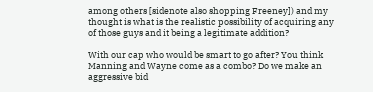among others [sidenote also shopping Freeney]) and my thought is what is the realistic possibility of acquiring any of those guys and it being a legitimate addition?

With our cap who would be smart to go after? You think Manning and Wayne come as a combo? Do we make an aggressive bid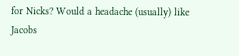for Nicks? Would a headache (usually) like Jacobs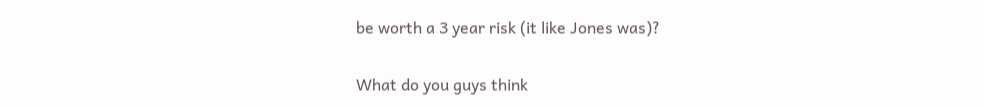be worth a 3 year risk (it like Jones was)?

What do you guys think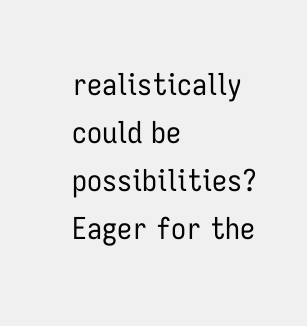realistically could be possibilities? Eager for the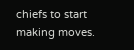chiefs to start making moves.